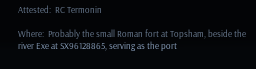Attested:  RC Termonin

Where:  Probably the small Roman fort at Topsham, beside the river Exe at SX96128865, serving as the port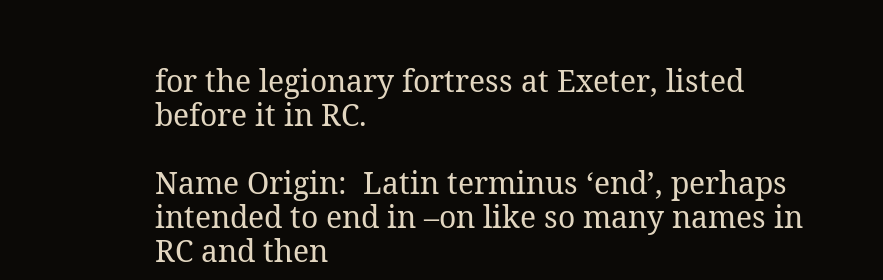for the legionary fortress at Exeter, listed before it in RC.

Name Origin:  Latin terminus ‘end’, perhaps intended to end in –on like so many names in RC and then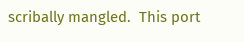scribally mangled.  This port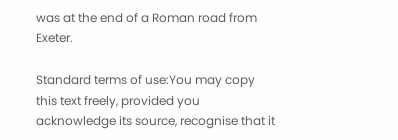was at the end of a Roman road from Exeter.

Standard terms of use:You may copy this text freely, provided you acknowledge its source, recognise that it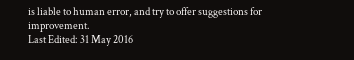is liable to human error, and try to offer suggestions for improvement.
Last Edited: 31 May 2016